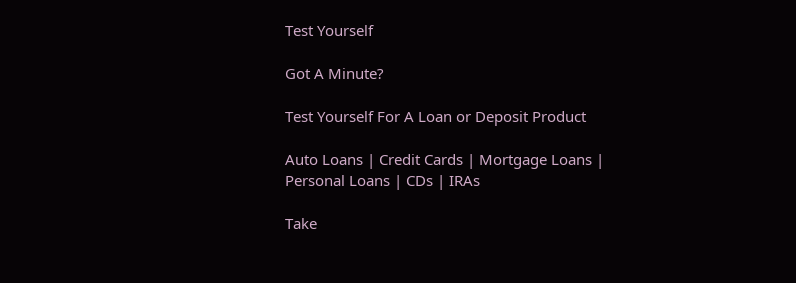Test Yourself

Got A Minute?

Test Yourself For A Loan or Deposit Product

Auto Loans | Credit Cards | Mortgage Loans | Personal Loans | CDs | IRAs

Take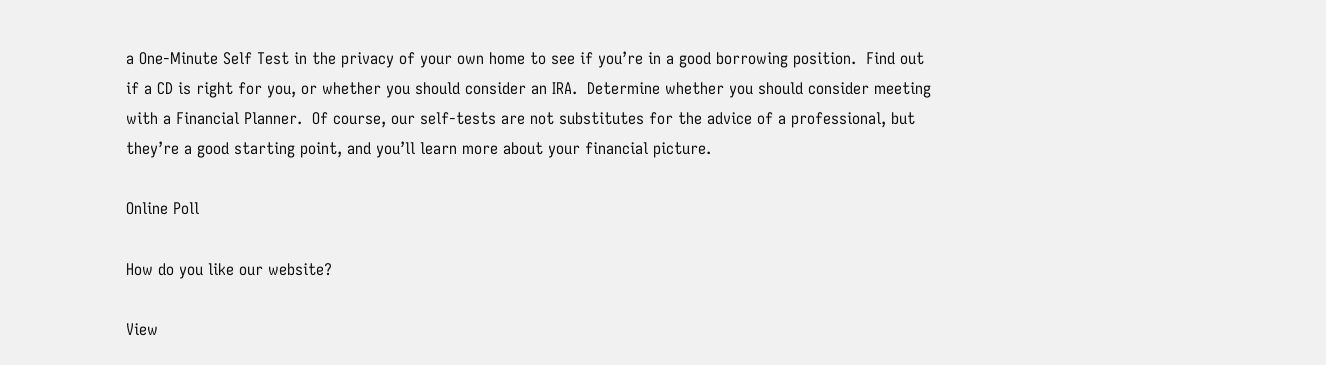a One-Minute Self Test in the privacy of your own home to see if you’re in a good borrowing position.  Find out if a CD is right for you, or whether you should consider an IRA.  Determine whether you should consider meeting with a Financial Planner.  Of course, our self-tests are not substitutes for the advice of a professional, but they’re a good starting point, and you’ll learn more about your financial picture.

Online Poll

How do you like our website?

View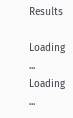Results

Loading ... Loading ...